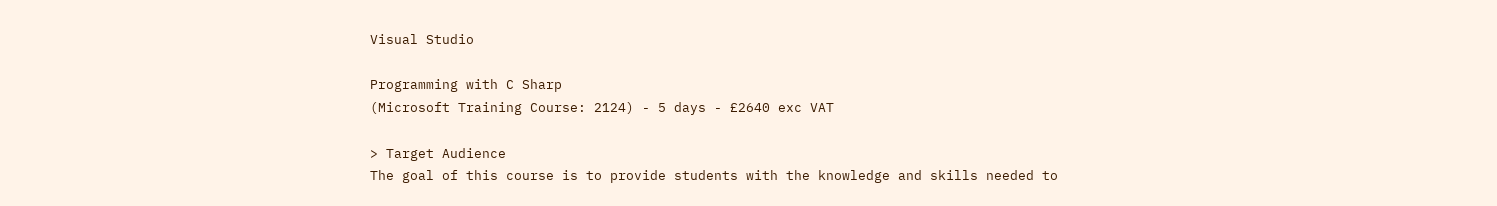Visual Studio

Programming with C Sharp
(Microsoft Training Course: 2124) - 5 days - £2640 exc VAT

> Target Audience
The goal of this course is to provide students with the knowledge and skills needed to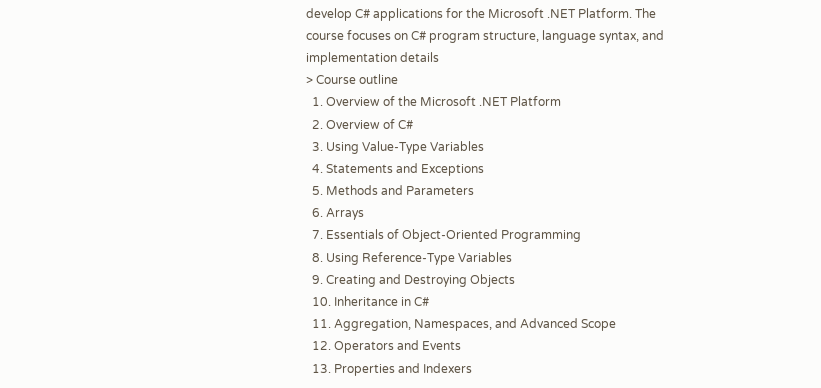develop C# applications for the Microsoft .NET Platform. The course focuses on C# program structure, language syntax, and implementation details
> Course outline
  1. Overview of the Microsoft .NET Platform
  2. Overview of C#
  3. Using Value-Type Variables
  4. Statements and Exceptions
  5. Methods and Parameters
  6. Arrays
  7. Essentials of Object-Oriented Programming
  8. Using Reference-Type Variables
  9. Creating and Destroying Objects
  10. Inheritance in C#
  11. Aggregation, Namespaces, and Advanced Scope
  12. Operators and Events
  13. Properties and Indexers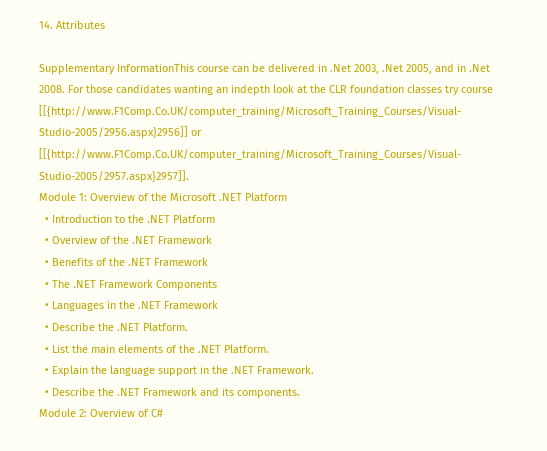14. Attributes

Supplementary InformationThis course can be delivered in .Net 2003, .Net 2005, and in .Net 2008. For those candidates wanting an indepth look at the CLR foundation classes try course [[{http://www.F1Comp.Co.UK/computer_training/Microsoft_Training_Courses/Visual-Studio-2005/2956.aspx}2956]] or [[{http://www.F1Comp.Co.UK/computer_training/Microsoft_Training_Courses/Visual-Studio-2005/2957.aspx}2957]].
Module 1: Overview of the Microsoft .NET Platform
  • Introduction to the .NET Platform
  • Overview of the .NET Framework
  • Benefits of the .NET Framework
  • The .NET Framework Components
  • Languages in the .NET Framework
  • Describe the .NET Platform.
  • List the main elements of the .NET Platform.
  • Explain the language support in the .NET Framework.
  • Describe the .NET Framework and its components.
Module 2: Overview of C#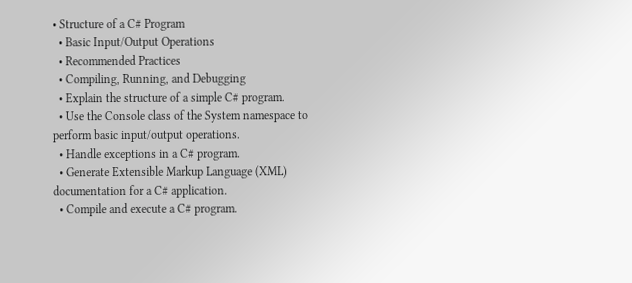• Structure of a C# Program
  • Basic Input/Output Operations
  • Recommended Practices
  • Compiling, Running, and Debugging
  • Explain the structure of a simple C# program.
  • Use the Console class of the System namespace to perform basic input/output operations.
  • Handle exceptions in a C# program.
  • Generate Extensible Markup Language (XML) documentation for a C# application.
  • Compile and execute a C# program.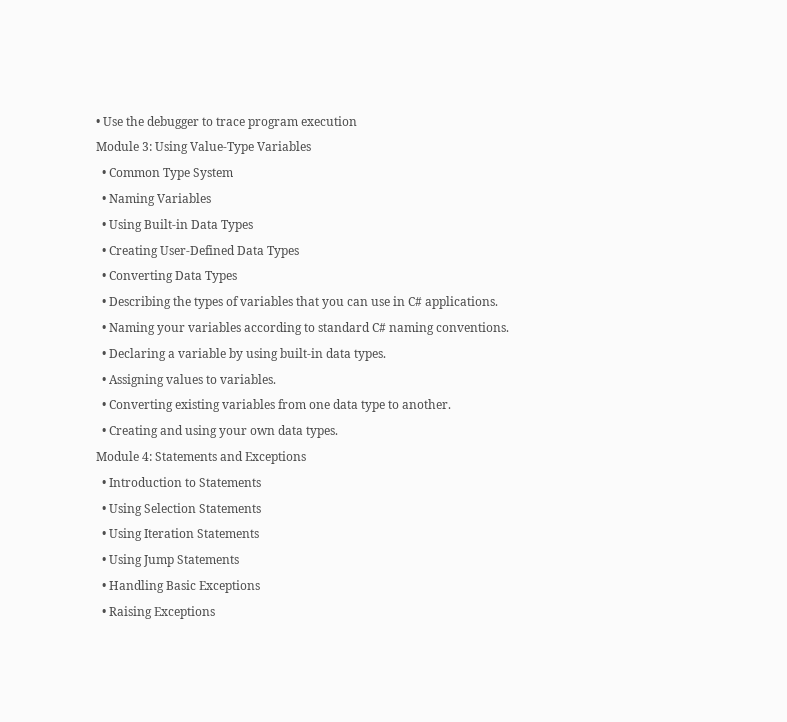• Use the debugger to trace program execution
Module 3: Using Value-Type Variables
  • Common Type System
  • Naming Variables
  • Using Built-in Data Types
  • Creating User-Defined Data Types
  • Converting Data Types
  • Describing the types of variables that you can use in C# applications.
  • Naming your variables according to standard C# naming conventions.
  • Declaring a variable by using built-in data types.
  • Assigning values to variables.
  • Converting existing variables from one data type to another.
  • Creating and using your own data types.
Module 4: Statements and Exceptions
  • Introduction to Statements
  • Using Selection Statements
  • Using Iteration Statements
  • Using Jump Statements
  • Handling Basic Exceptions
  • Raising Exceptions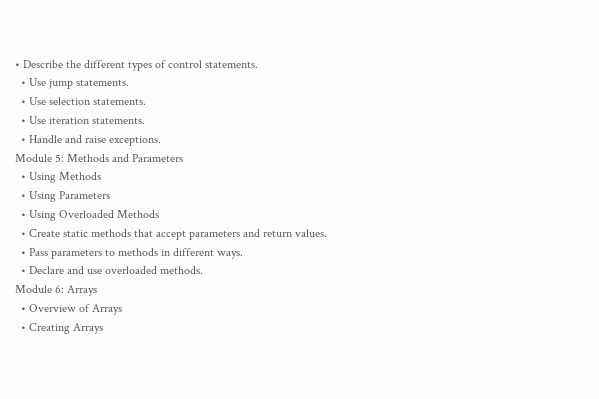• Describe the different types of control statements.
  • Use jump statements.
  • Use selection statements.
  • Use iteration statements.
  • Handle and raise exceptions.
Module 5: Methods and Parameters
  • Using Methods
  • Using Parameters
  • Using Overloaded Methods
  • Create static methods that accept parameters and return values.
  • Pass parameters to methods in different ways.
  • Declare and use overloaded methods.
Module 6: Arrays
  • Overview of Arrays
  • Creating Arrays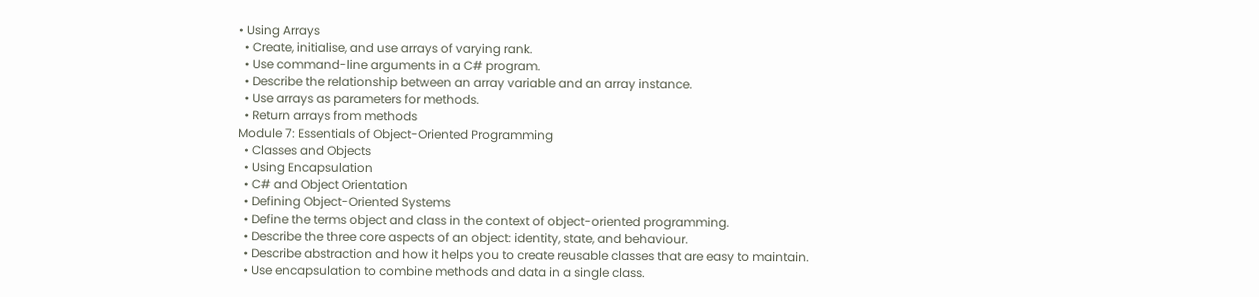• Using Arrays
  • Create, initialise, and use arrays of varying rank.
  • Use command-line arguments in a C# program.
  • Describe the relationship between an array variable and an array instance.
  • Use arrays as parameters for methods.
  • Return arrays from methods
Module 7: Essentials of Object-Oriented Programming
  • Classes and Objects
  • Using Encapsulation
  • C# and Object Orientation
  • Defining Object-Oriented Systems
  • Define the terms object and class in the context of object-oriented programming.
  • Describe the three core aspects of an object: identity, state, and behaviour.
  • Describe abstraction and how it helps you to create reusable classes that are easy to maintain.
  • Use encapsulation to combine methods and data in a single class.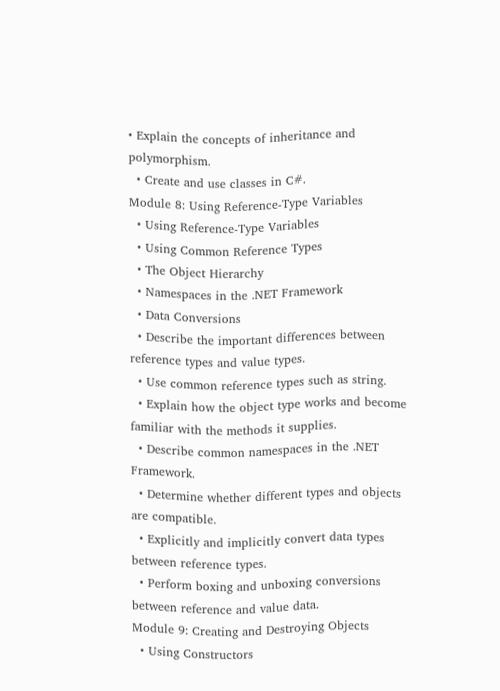• Explain the concepts of inheritance and polymorphism.
  • Create and use classes in C#.
Module 8: Using Reference-Type Variables
  • Using Reference-Type Variables
  • Using Common Reference Types
  • The Object Hierarchy
  • Namespaces in the .NET Framework
  • Data Conversions
  • Describe the important differences between reference types and value types.
  • Use common reference types such as string.
  • Explain how the object type works and become familiar with the methods it supplies.
  • Describe common namespaces in the .NET Framework.
  • Determine whether different types and objects are compatible.
  • Explicitly and implicitly convert data types between reference types.
  • Perform boxing and unboxing conversions between reference and value data.
Module 9: Creating and Destroying Objects
  • Using Constructors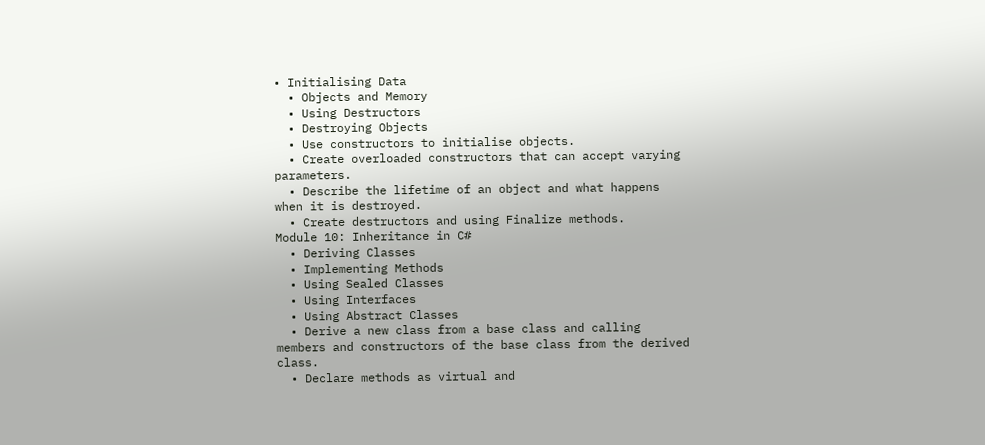• Initialising Data
  • Objects and Memory
  • Using Destructors
  • Destroying Objects
  • Use constructors to initialise objects.
  • Create overloaded constructors that can accept varying parameters.
  • Describe the lifetime of an object and what happens when it is destroyed.
  • Create destructors and using Finalize methods.
Module 10: Inheritance in C#
  • Deriving Classes
  • Implementing Methods
  • Using Sealed Classes
  • Using Interfaces
  • Using Abstract Classes
  • Derive a new class from a base class and calling members and constructors of the base class from the derived class.
  • Declare methods as virtual and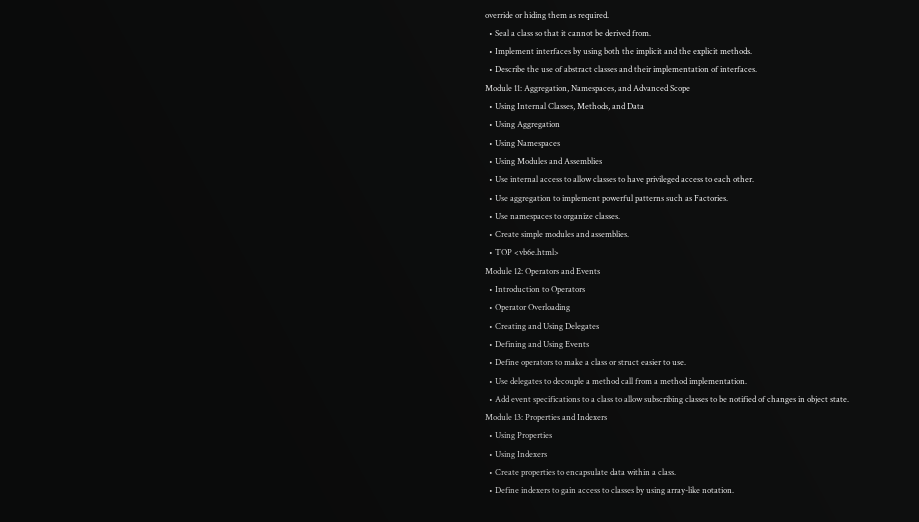override or hiding them as required.
  • Seal a class so that it cannot be derived from.
  • Implement interfaces by using both the implicit and the explicit methods.
  • Describe the use of abstract classes and their implementation of interfaces.
Module 11: Aggregation, Namespaces, and Advanced Scope
  • Using Internal Classes, Methods, and Data
  • Using Aggregation
  • Using Namespaces
  • Using Modules and Assemblies
  • Use internal access to allow classes to have privileged access to each other.
  • Use aggregation to implement powerful patterns such as Factories.
  • Use namespaces to organize classes.
  • Create simple modules and assemblies.
  • TOP <vb6e.html>
Module 12: Operators and Events
  • Introduction to Operators
  • Operator Overloading
  • Creating and Using Delegates
  • Defining and Using Events
  • Define operators to make a class or struct easier to use.
  • Use delegates to decouple a method call from a method implementation.
  • Add event specifications to a class to allow subscribing classes to be notified of changes in object state.
Module 13: Properties and Indexers
  • Using Properties
  • Using Indexers
  • Create properties to encapsulate data within a class.
  • Define indexers to gain access to classes by using array-like notation.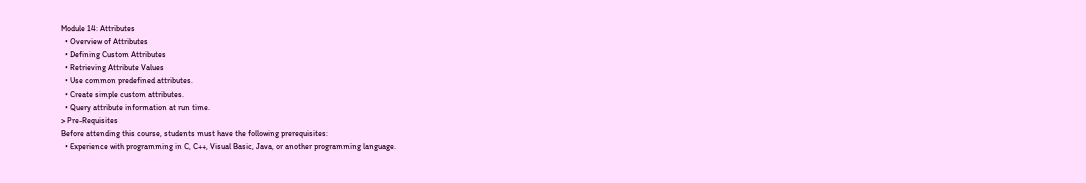Module 14: Attributes
  • Overview of Attributes
  • Defining Custom Attributes
  • Retrieving Attribute Values
  • Use common predefined attributes.
  • Create simple custom attributes.
  • Query attribute information at run time.
> Pre-Requisites
Before attending this course, students must have the following prerequisites:
  • Experience with programming in C, C++, Visual Basic, Java, or another programming language.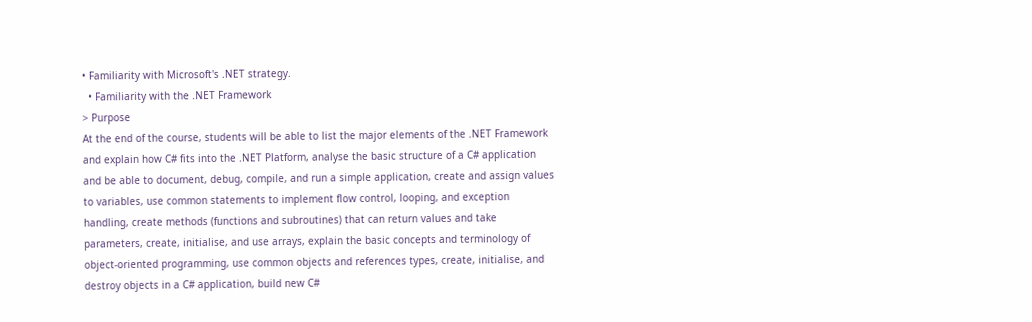• Familiarity with Microsoft's .NET strategy.
  • Familiarity with the .NET Framework
> Purpose
At the end of the course, students will be able to list the major elements of the .NET Framework and explain how C# fits into the .NET Platform, analyse the basic structure of a C# application and be able to document, debug, compile, and run a simple application, create and assign values to variables, use common statements to implement flow control, looping, and exception handling, create methods (functions and subroutines) that can return values and take parameters, create, initialise, and use arrays, explain the basic concepts and terminology of object-oriented programming, use common objects and references types, create, initialise, and destroy objects in a C# application, build new C#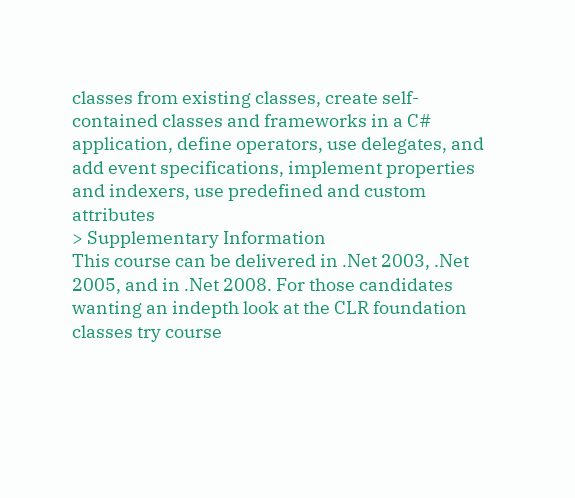classes from existing classes, create self-contained classes and frameworks in a C# application, define operators, use delegates, and add event specifications, implement properties and indexers, use predefined and custom attributes
> Supplementary Information
This course can be delivered in .Net 2003, .Net 2005, and in .Net 2008. For those candidates wanting an indepth look at the CLR foundation classes try course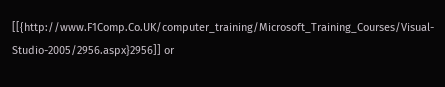[[{http://www.F1Comp.Co.UK/computer_training/Microsoft_Training_Courses/Visual-Studio-2005/2956.aspx}2956]] or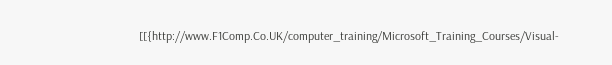[[{http://www.F1Comp.Co.UK/computer_training/Microsoft_Training_Courses/Visual-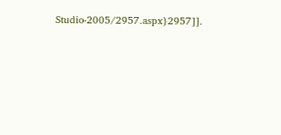Studio-2005/2957.aspx}2957]].